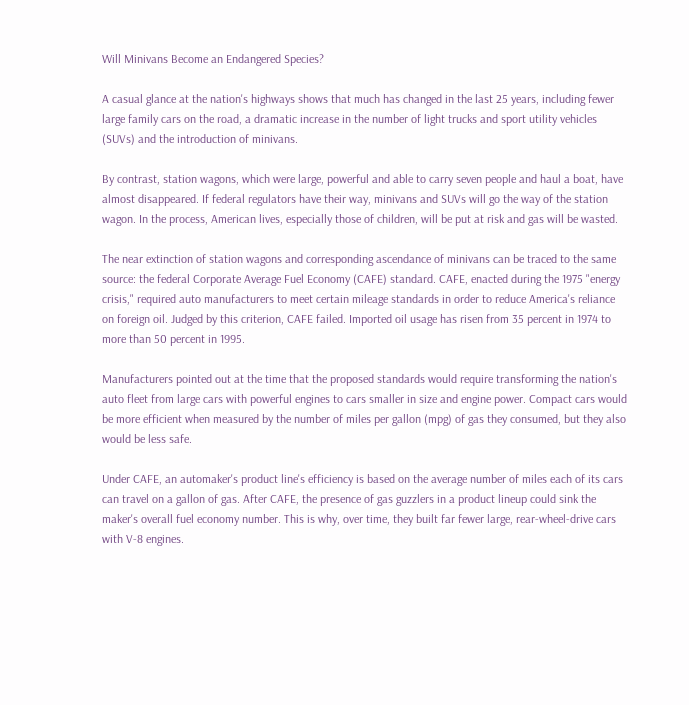Will Minivans Become an Endangered Species?

A casual glance at the nation's highways shows that much has changed in the last 25 years, including fewer large family cars on the road, a dramatic increase in the number of light trucks and sport utility vehicles (SUVs) and the introduction of minivans.

By contrast, station wagons, which were large, powerful and able to carry seven people and haul a boat, have almost disappeared. If federal regulators have their way, minivans and SUVs will go the way of the station wagon. In the process, American lives, especially those of children, will be put at risk and gas will be wasted.

The near extinction of station wagons and corresponding ascendance of minivans can be traced to the same source: the federal Corporate Average Fuel Economy (CAFE) standard. CAFE, enacted during the 1975 "energy crisis," required auto manufacturers to meet certain mileage standards in order to reduce America's reliance on foreign oil. Judged by this criterion, CAFE failed. Imported oil usage has risen from 35 percent in 1974 to more than 50 percent in 1995.

Manufacturers pointed out at the time that the proposed standards would require transforming the nation's auto fleet from large cars with powerful engines to cars smaller in size and engine power. Compact cars would be more efficient when measured by the number of miles per gallon (mpg) of gas they consumed, but they also would be less safe.

Under CAFE, an automaker's product line's efficiency is based on the average number of miles each of its cars can travel on a gallon of gas. After CAFE, the presence of gas guzzlers in a product lineup could sink the maker's overall fuel economy number. This is why, over time, they built far fewer large, rear-wheel-drive cars with V-8 engines.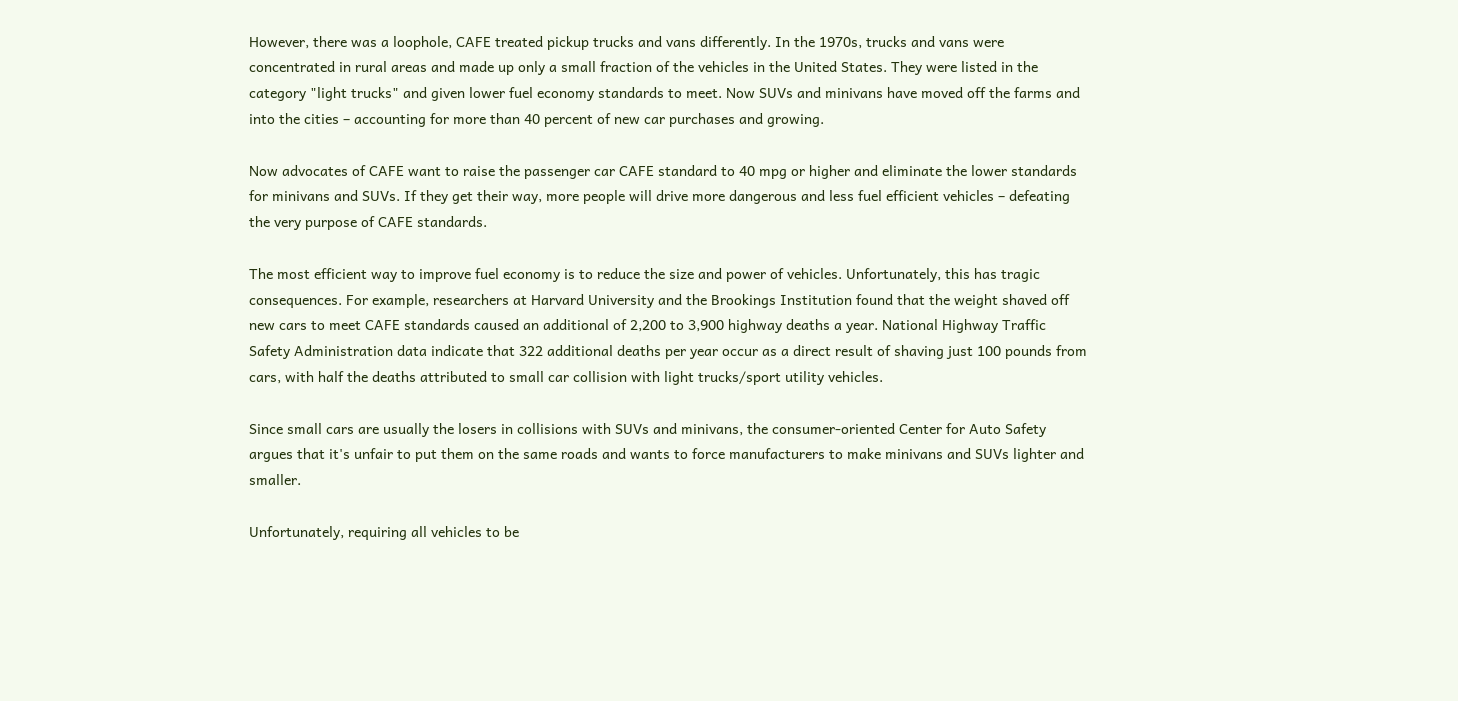However, there was a loophole, CAFE treated pickup trucks and vans differently. In the 1970s, trucks and vans were concentrated in rural areas and made up only a small fraction of the vehicles in the United States. They were listed in the category "light trucks" and given lower fuel economy standards to meet. Now SUVs and minivans have moved off the farms and into the cities – accounting for more than 40 percent of new car purchases and growing.

Now advocates of CAFE want to raise the passenger car CAFE standard to 40 mpg or higher and eliminate the lower standards for minivans and SUVs. If they get their way, more people will drive more dangerous and less fuel efficient vehicles – defeating the very purpose of CAFE standards.

The most efficient way to improve fuel economy is to reduce the size and power of vehicles. Unfortunately, this has tragic consequences. For example, researchers at Harvard University and the Brookings Institution found that the weight shaved off new cars to meet CAFE standards caused an additional of 2,200 to 3,900 highway deaths a year. National Highway Traffic Safety Administration data indicate that 322 additional deaths per year occur as a direct result of shaving just 100 pounds from cars, with half the deaths attributed to small car collision with light trucks/sport utility vehicles.

Since small cars are usually the losers in collisions with SUVs and minivans, the consumer-oriented Center for Auto Safety argues that it's unfair to put them on the same roads and wants to force manufacturers to make minivans and SUVs lighter and smaller.

Unfortunately, requiring all vehicles to be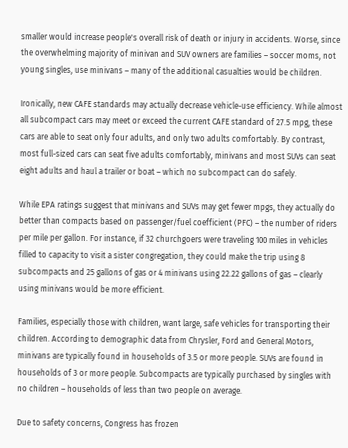smaller would increase people's overall risk of death or injury in accidents. Worse, since the overwhelming majority of minivan and SUV owners are families – soccer moms, not young singles, use minivans – many of the additional casualties would be children.

Ironically, new CAFE standards may actually decrease vehicle-use efficiency. While almost all subcompact cars may meet or exceed the current CAFE standard of 27.5 mpg, these cars are able to seat only four adults, and only two adults comfortably. By contrast, most full-sized cars can seat five adults comfortably, minivans and most SUVs can seat eight adults and haul a trailer or boat – which no subcompact can do safely.

While EPA ratings suggest that minivans and SUVs may get fewer mpgs, they actually do better than compacts based on passenger/fuel coefficient (PFC) – the number of riders per mile per gallon. For instance, if 32 churchgoers were traveling 100 miles in vehicles filled to capacity to visit a sister congregation, they could make the trip using 8 subcompacts and 25 gallons of gas or 4 minivans using 22.22 gallons of gas – clearly using minivans would be more efficient.

Families, especially those with children, want large, safe vehicles for transporting their children. According to demographic data from Chrysler, Ford and General Motors, minivans are typically found in households of 3.5 or more people. SUVs are found in households of 3 or more people. Subcompacts are typically purchased by singles with no children – households of less than two people on average.

Due to safety concerns, Congress has frozen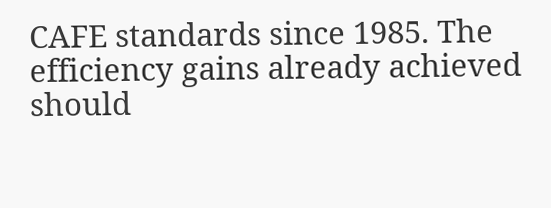CAFE standards since 1985. The efficiency gains already achieved should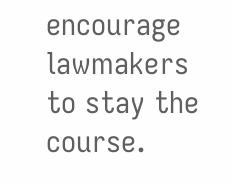encourage lawmakers to stay the course.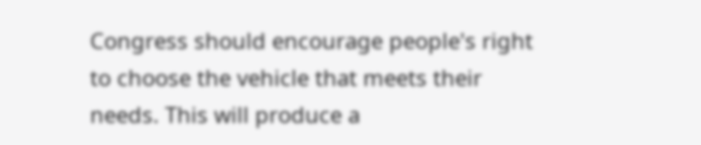Congress should encourage people's right to choose the vehicle that meets their needs. This will produce a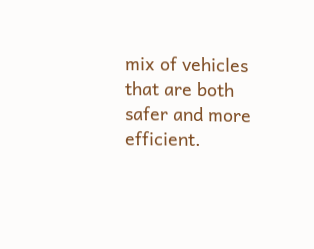mix of vehicles that are both safer and more efficient.